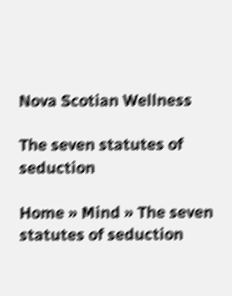Nova Scotian Wellness

The seven statutes of seduction

Home » Mind » The seven statutes of seduction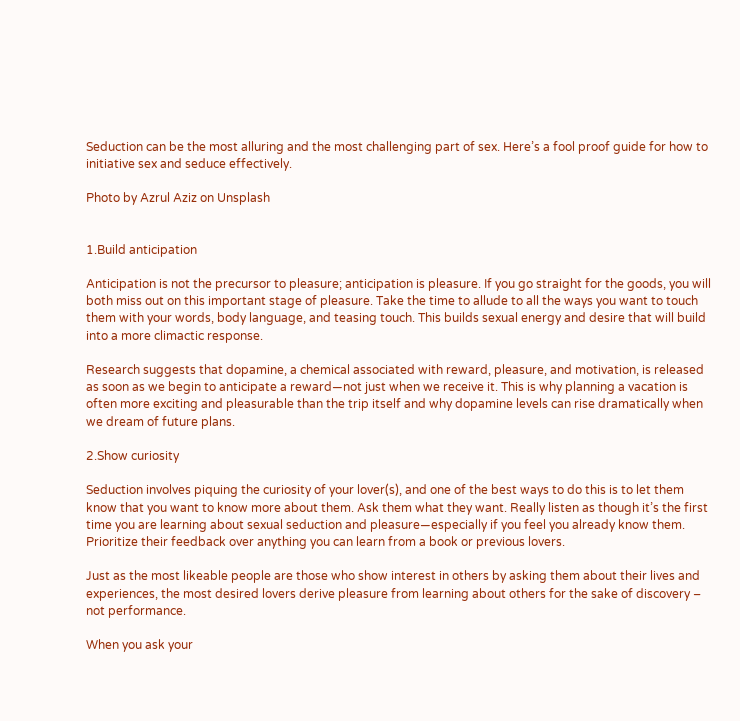Seduction can be the most alluring and the most challenging part of sex. Here’s a fool proof guide for how to initiative sex and seduce effectively.

Photo by Azrul Aziz on Unsplash


1.Build anticipation

Anticipation is not the precursor to pleasure; anticipation is pleasure. If you go straight for the goods, you will both miss out on this important stage of pleasure. Take the time to allude to all the ways you want to touch them with your words, body language, and teasing touch. This builds sexual energy and desire that will build into a more climactic response.

Research suggests that dopamine, a chemical associated with reward, pleasure, and motivation, is released as soon as we begin to anticipate a reward—not just when we receive it. This is why planning a vacation is often more exciting and pleasurable than the trip itself and why dopamine levels can rise dramatically when we dream of future plans.

2.Show curiosity

Seduction involves piquing the curiosity of your lover(s), and one of the best ways to do this is to let them know that you want to know more about them. Ask them what they want. Really listen as though it’s the first time you are learning about sexual seduction and pleasure—especially if you feel you already know them. Prioritize their feedback over anything you can learn from a book or previous lovers.

Just as the most likeable people are those who show interest in others by asking them about their lives and experiences, the most desired lovers derive pleasure from learning about others for the sake of discovery – not performance.

When you ask your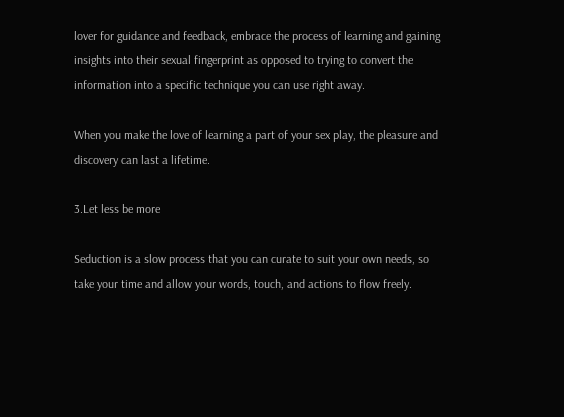lover for guidance and feedback, embrace the process of learning and gaining insights into their sexual fingerprint as opposed to trying to convert the information into a specific technique you can use right away.

When you make the love of learning a part of your sex play, the pleasure and discovery can last a lifetime.

3.Let less be more

Seduction is a slow process that you can curate to suit your own needs, so take your time and allow your words, touch, and actions to flow freely.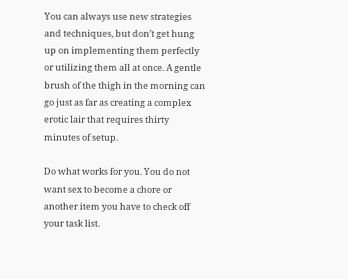You can always use new strategies and techniques, but don’t get hung up on implementing them perfectly or utilizing them all at once. A gentle brush of the thigh in the morning can go just as far as creating a complex erotic lair that requires thirty minutes of setup.

Do what works for you. You do not want sex to become a chore or another item you have to check off your task list.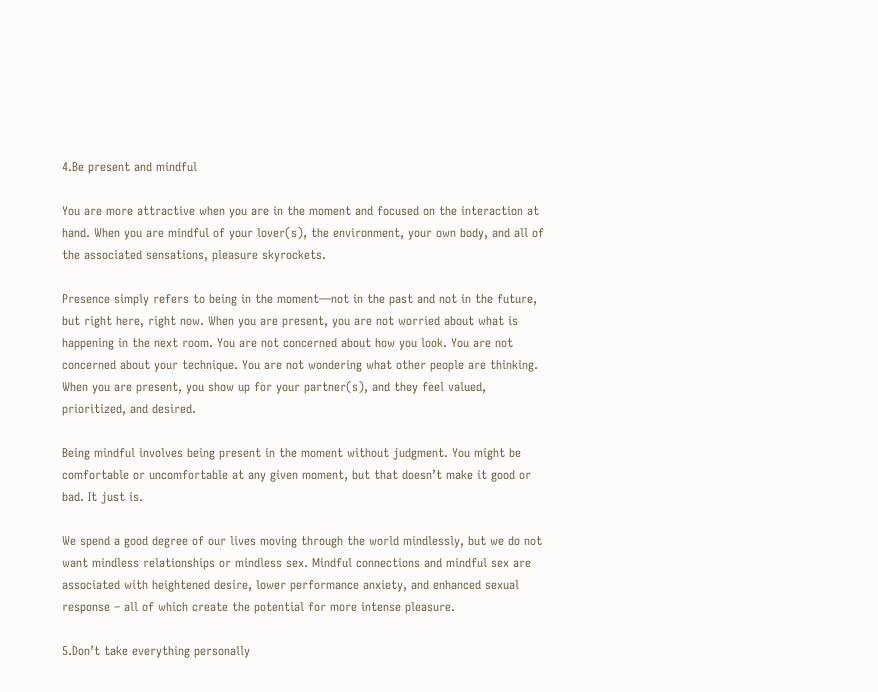4.Be present and mindful

You are more attractive when you are in the moment and focused on the interaction at hand. When you are mindful of your lover(s), the environment, your own body, and all of the associated sensations, pleasure skyrockets.

Presence simply refers to being in the moment—not in the past and not in the future, but right here, right now. When you are present, you are not worried about what is happening in the next room. You are not concerned about how you look. You are not concerned about your technique. You are not wondering what other people are thinking. When you are present, you show up for your partner(s), and they feel valued, prioritized, and desired.

Being mindful involves being present in the moment without judgment. You might be comfortable or uncomfortable at any given moment, but that doesn’t make it good or bad. It just is.

We spend a good degree of our lives moving through the world mindlessly, but we do not want mindless relationships or mindless sex. Mindful connections and mindful sex are associated with heightened desire, lower performance anxiety, and enhanced sexual response – all of which create the potential for more intense pleasure.

5.Don’t take everything personally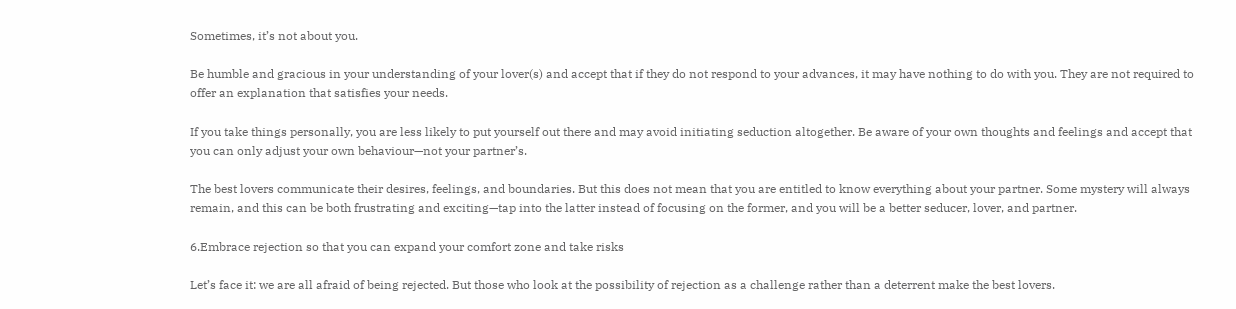Sometimes, it’s not about you.

Be humble and gracious in your understanding of your lover(s) and accept that if they do not respond to your advances, it may have nothing to do with you. They are not required to offer an explanation that satisfies your needs.

If you take things personally, you are less likely to put yourself out there and may avoid initiating seduction altogether. Be aware of your own thoughts and feelings and accept that you can only adjust your own behaviour—not your partner’s.

The best lovers communicate their desires, feelings, and boundaries. But this does not mean that you are entitled to know everything about your partner. Some mystery will always remain, and this can be both frustrating and exciting—tap into the latter instead of focusing on the former, and you will be a better seducer, lover, and partner.

6.Embrace rejection so that you can expand your comfort zone and take risks

Let’s face it: we are all afraid of being rejected. But those who look at the possibility of rejection as a challenge rather than a deterrent make the best lovers.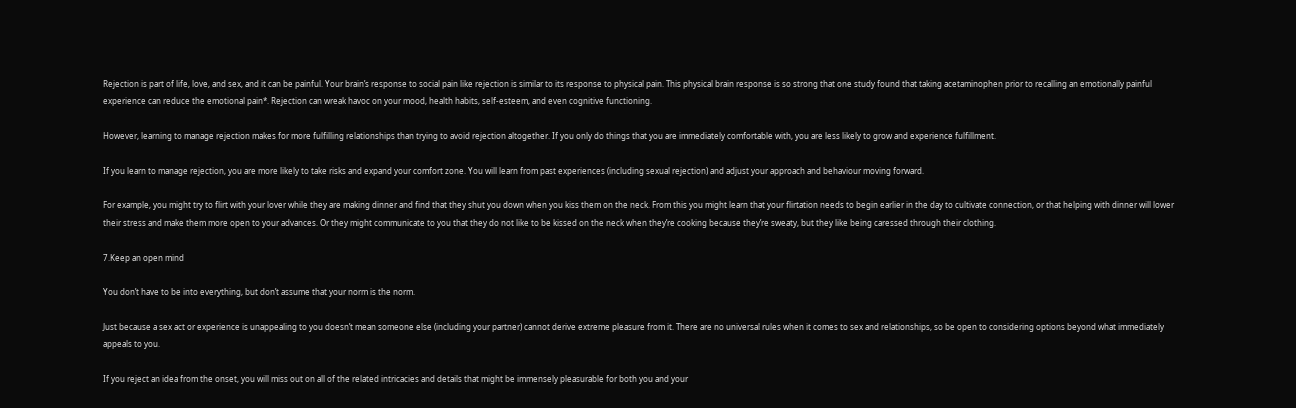Rejection is part of life, love, and sex, and it can be painful. Your brain’s response to social pain like rejection is similar to its response to physical pain. This physical brain response is so strong that one study found that taking acetaminophen prior to recalling an emotionally painful experience can reduce the emotional pain*. Rejection can wreak havoc on your mood, health habits, self-esteem, and even cognitive functioning.

However, learning to manage rejection makes for more fulfilling relationships than trying to avoid rejection altogether. If you only do things that you are immediately comfortable with, you are less likely to grow and experience fulfillment.

If you learn to manage rejection, you are more likely to take risks and expand your comfort zone. You will learn from past experiences (including sexual rejection) and adjust your approach and behaviour moving forward.

For example, you might try to flirt with your lover while they are making dinner and find that they shut you down when you kiss them on the neck. From this you might learn that your flirtation needs to begin earlier in the day to cultivate connection, or that helping with dinner will lower their stress and make them more open to your advances. Or they might communicate to you that they do not like to be kissed on the neck when they’re cooking because they’re sweaty, but they like being caressed through their clothing.

7.Keep an open mind

You don’t have to be into everything, but don’t assume that your norm is the norm.

Just because a sex act or experience is unappealing to you doesn’t mean someone else (including your partner) cannot derive extreme pleasure from it. There are no universal rules when it comes to sex and relationships, so be open to considering options beyond what immediately appeals to you.

If you reject an idea from the onset, you will miss out on all of the related intricacies and details that might be immensely pleasurable for both you and your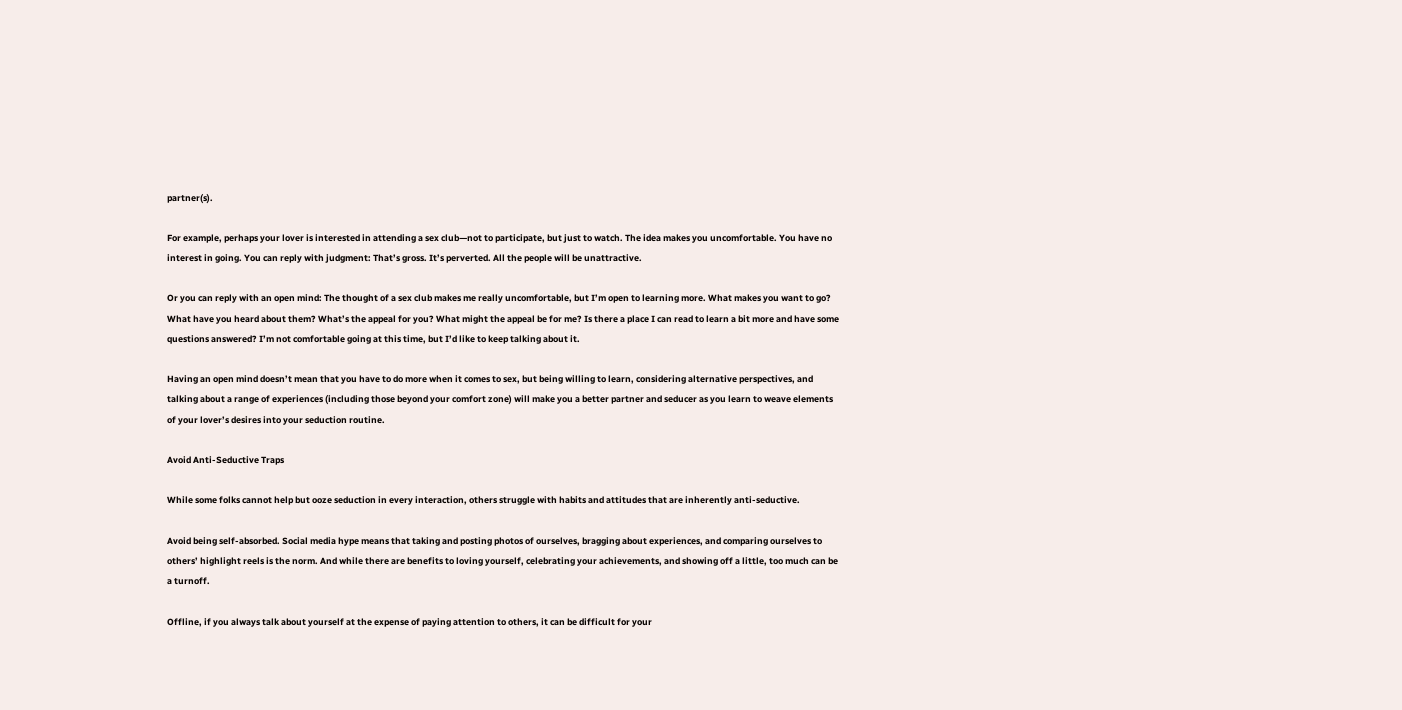partner(s).

For example, perhaps your lover is interested in attending a sex club—not to participate, but just to watch. The idea makes you uncomfortable. You have no interest in going. You can reply with judgment: That’s gross. It’s perverted. All the people will be unattractive.

Or you can reply with an open mind: The thought of a sex club makes me really uncomfortable, but I’m open to learning more. What makes you want to go? What have you heard about them? What’s the appeal for you? What might the appeal be for me? Is there a place I can read to learn a bit more and have some questions answered? I’m not comfortable going at this time, but I’d like to keep talking about it.

Having an open mind doesn’t mean that you have to do more when it comes to sex, but being willing to learn, considering alternative perspectives, and talking about a range of experiences (including those beyond your comfort zone) will make you a better partner and seducer as you learn to weave elements of your lover’s desires into your seduction routine.

Avoid Anti-Seductive Traps

While some folks cannot help but ooze seduction in every interaction, others struggle with habits and attitudes that are inherently anti-seductive.

Avoid being self-absorbed. Social media hype means that taking and posting photos of ourselves, bragging about experiences, and comparing ourselves to others’ highlight reels is the norm. And while there are benefits to loving yourself, celebrating your achievements, and showing off a little, too much can be a turnoff.

Offline, if you always talk about yourself at the expense of paying attention to others, it can be difficult for your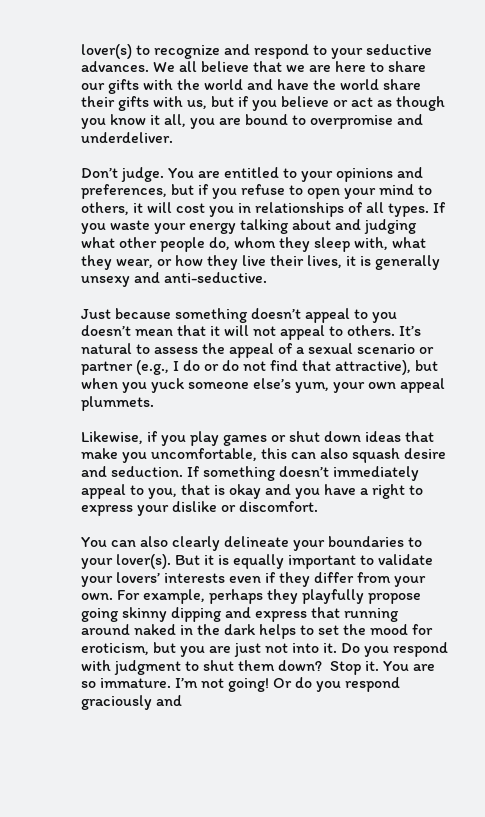lover(s) to recognize and respond to your seductive advances. We all believe that we are here to share our gifts with the world and have the world share their gifts with us, but if you believe or act as though you know it all, you are bound to overpromise and underdeliver.

Don’t judge. You are entitled to your opinions and preferences, but if you refuse to open your mind to others, it will cost you in relationships of all types. If you waste your energy talking about and judging what other people do, whom they sleep with, what they wear, or how they live their lives, it is generally unsexy and anti-seductive.

Just because something doesn’t appeal to you doesn’t mean that it will not appeal to others. It’s natural to assess the appeal of a sexual scenario or partner (e.g., I do or do not find that attractive), but when you yuck someone else’s yum, your own appeal plummets.

Likewise, if you play games or shut down ideas that make you uncomfortable, this can also squash desire and seduction. If something doesn’t immediately appeal to you, that is okay and you have a right to express your dislike or discomfort.

You can also clearly delineate your boundaries to your lover(s). But it is equally important to validate your lovers’ interests even if they differ from your own. For example, perhaps they playfully propose going skinny dipping and express that running around naked in the dark helps to set the mood for eroticism, but you are just not into it. Do you respond with judgment to shut them down?  Stop it. You are so immature. I’m not going! Or do you respond graciously and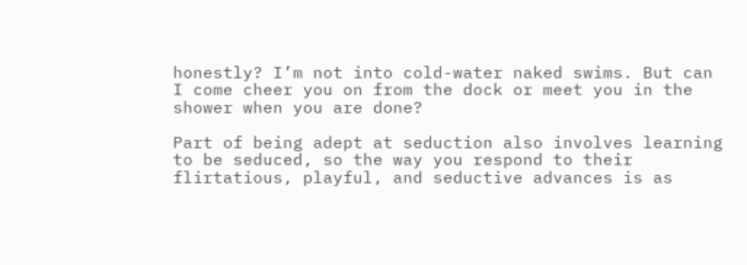honestly? I’m not into cold-water naked swims. But can I come cheer you on from the dock or meet you in the shower when you are done?

Part of being adept at seduction also involves learning to be seduced, so the way you respond to their flirtatious, playful, and seductive advances is as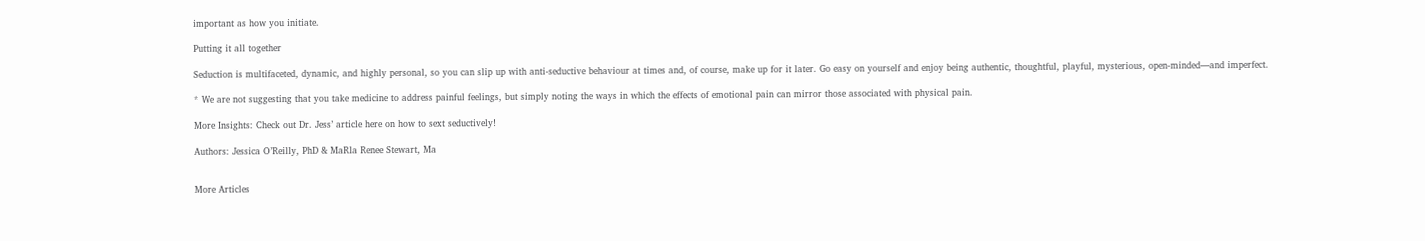important as how you initiate.

Putting it all together

Seduction is multifaceted, dynamic, and highly personal, so you can slip up with anti-seductive behaviour at times and, of course, make up for it later. Go easy on yourself and enjoy being authentic, thoughtful, playful, mysterious, open-minded—and imperfect.

* We are not suggesting that you take medicine to address painful feelings, but simply noting the ways in which the effects of emotional pain can mirror those associated with physical pain.

More Insights: Check out Dr. Jess’ article here on how to sext seductively!

Authors: Jessica O’Reilly, PhD & MaRla Renee Stewart, Ma


More Articles